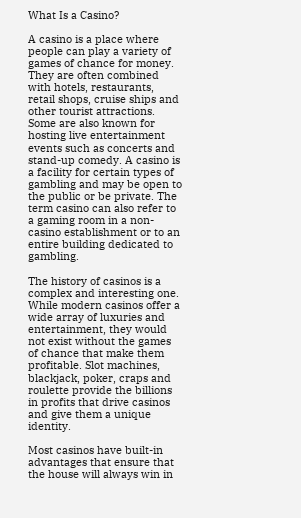What Is a Casino?

A casino is a place where people can play a variety of games of chance for money. They are often combined with hotels, restaurants, retail shops, cruise ships and other tourist attractions. Some are also known for hosting live entertainment events such as concerts and stand-up comedy. A casino is a facility for certain types of gambling and may be open to the public or be private. The term casino can also refer to a gaming room in a non-casino establishment or to an entire building dedicated to gambling.

The history of casinos is a complex and interesting one. While modern casinos offer a wide array of luxuries and entertainment, they would not exist without the games of chance that make them profitable. Slot machines, blackjack, poker, craps and roulette provide the billions in profits that drive casinos and give them a unique identity.

Most casinos have built-in advantages that ensure that the house will always win in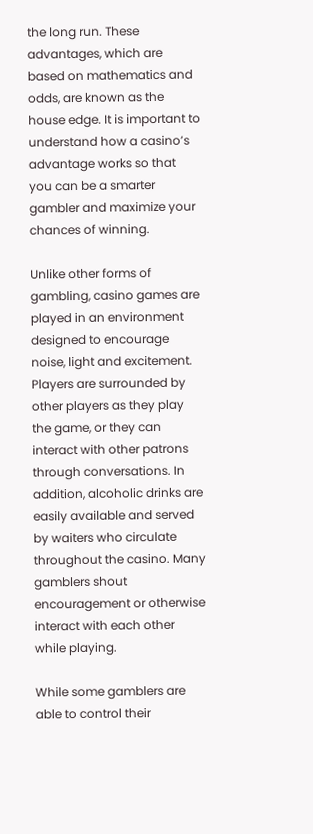the long run. These advantages, which are based on mathematics and odds, are known as the house edge. It is important to understand how a casino’s advantage works so that you can be a smarter gambler and maximize your chances of winning.

Unlike other forms of gambling, casino games are played in an environment designed to encourage noise, light and excitement. Players are surrounded by other players as they play the game, or they can interact with other patrons through conversations. In addition, alcoholic drinks are easily available and served by waiters who circulate throughout the casino. Many gamblers shout encouragement or otherwise interact with each other while playing.

While some gamblers are able to control their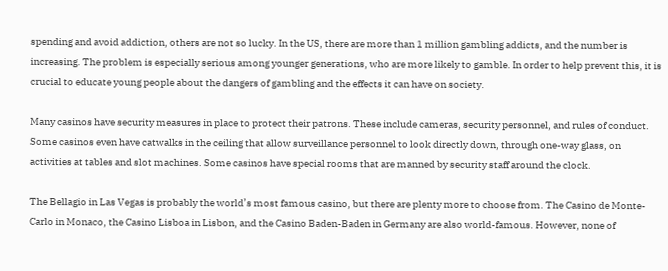spending and avoid addiction, others are not so lucky. In the US, there are more than 1 million gambling addicts, and the number is increasing. The problem is especially serious among younger generations, who are more likely to gamble. In order to help prevent this, it is crucial to educate young people about the dangers of gambling and the effects it can have on society.

Many casinos have security measures in place to protect their patrons. These include cameras, security personnel, and rules of conduct. Some casinos even have catwalks in the ceiling that allow surveillance personnel to look directly down, through one-way glass, on activities at tables and slot machines. Some casinos have special rooms that are manned by security staff around the clock.

The Bellagio in Las Vegas is probably the world’s most famous casino, but there are plenty more to choose from. The Casino de Monte-Carlo in Monaco, the Casino Lisboa in Lisbon, and the Casino Baden-Baden in Germany are also world-famous. However, none of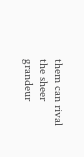them can rival the sheer grandeur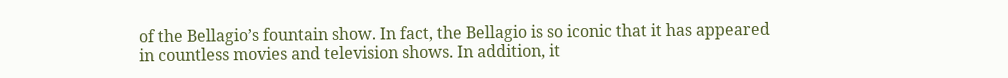of the Bellagio’s fountain show. In fact, the Bellagio is so iconic that it has appeared in countless movies and television shows. In addition, it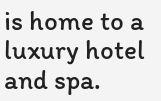is home to a luxury hotel and spa.